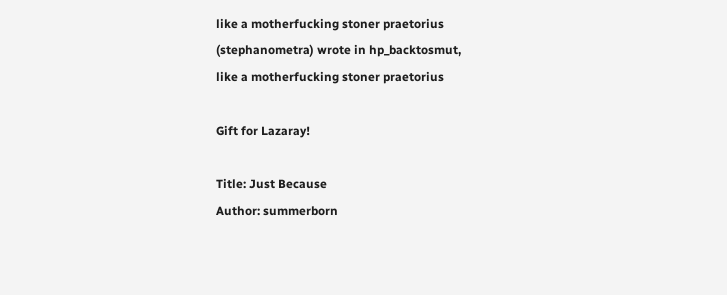like a motherfucking stoner praetorius (stephanometra) wrote in hp_backtosmut,
like a motherfucking stoner praetorius

Gift for Lazaray!

Title: Just Because
Author: summerborn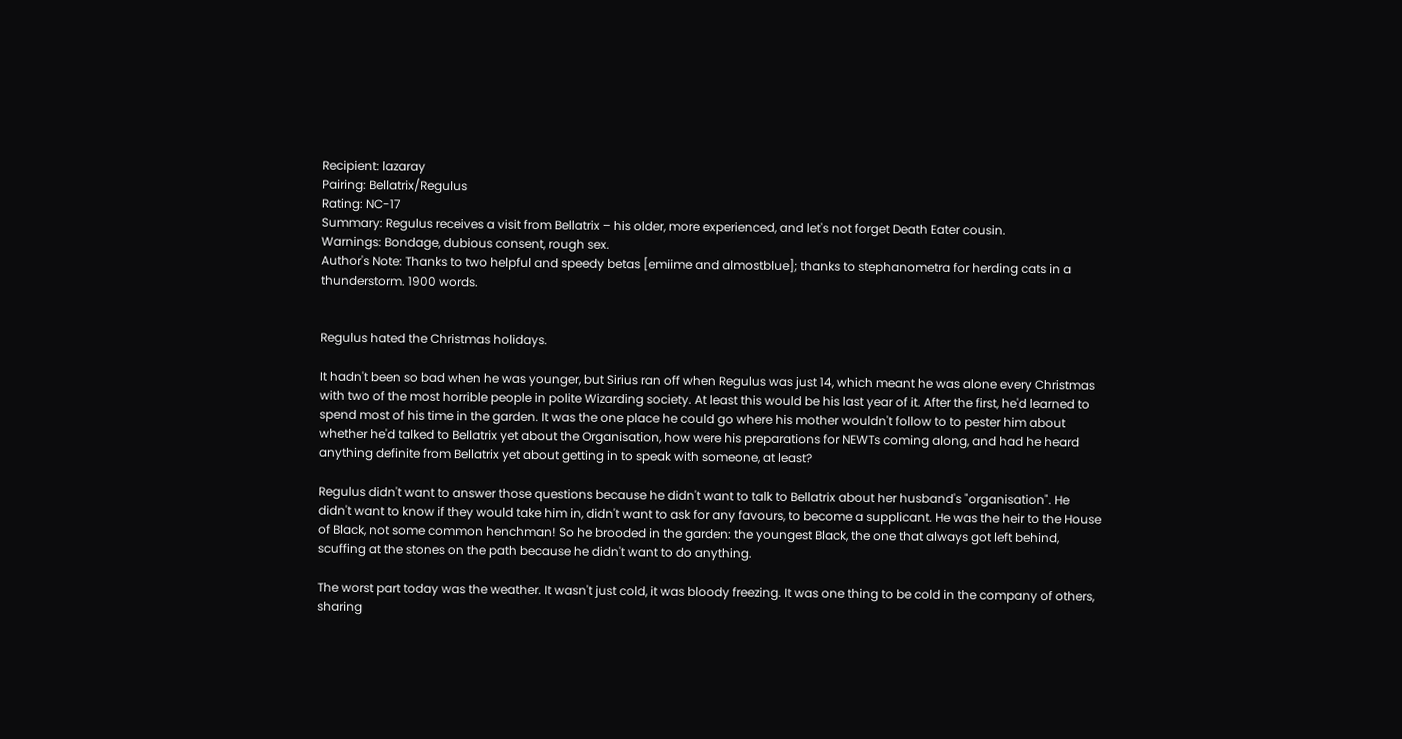Recipient: lazaray
Pairing: Bellatrix/Regulus
Rating: NC-17
Summary: Regulus receives a visit from Bellatrix – his older, more experienced, and let's not forget Death Eater cousin.
Warnings: Bondage, dubious consent, rough sex.
Author's Note: Thanks to two helpful and speedy betas [emiime and almostblue]; thanks to stephanometra for herding cats in a thunderstorm. 1900 words.


Regulus hated the Christmas holidays.

It hadn't been so bad when he was younger, but Sirius ran off when Regulus was just 14, which meant he was alone every Christmas with two of the most horrible people in polite Wizarding society. At least this would be his last year of it. After the first, he'd learned to spend most of his time in the garden. It was the one place he could go where his mother wouldn't follow to to pester him about whether he'd talked to Bellatrix yet about the Organisation, how were his preparations for NEWTs coming along, and had he heard anything definite from Bellatrix yet about getting in to speak with someone, at least?

Regulus didn't want to answer those questions because he didn't want to talk to Bellatrix about her husband's "organisation". He didn't want to know if they would take him in, didn't want to ask for any favours, to become a supplicant. He was the heir to the House of Black, not some common henchman! So he brooded in the garden: the youngest Black, the one that always got left behind, scuffing at the stones on the path because he didn't want to do anything.

The worst part today was the weather. It wasn't just cold, it was bloody freezing. It was one thing to be cold in the company of others, sharing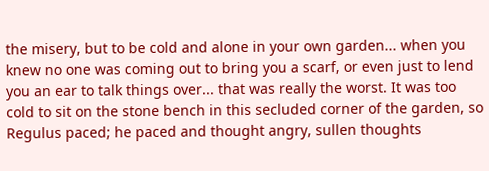the misery, but to be cold and alone in your own garden... when you knew no one was coming out to bring you a scarf, or even just to lend you an ear to talk things over... that was really the worst. It was too cold to sit on the stone bench in this secluded corner of the garden, so Regulus paced; he paced and thought angry, sullen thoughts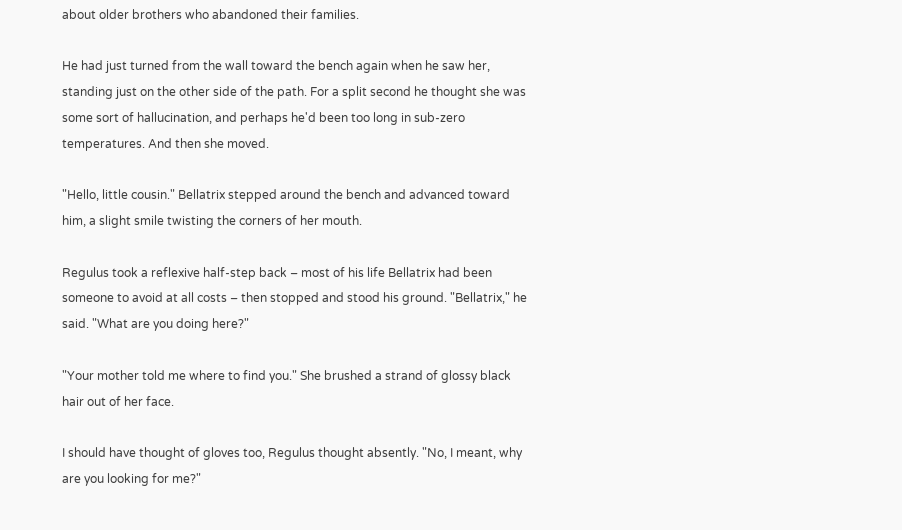about older brothers who abandoned their families.

He had just turned from the wall toward the bench again when he saw her, standing just on the other side of the path. For a split second he thought she was some sort of hallucination, and perhaps he'd been too long in sub-zero temperatures. And then she moved.

"Hello, little cousin." Bellatrix stepped around the bench and advanced toward him, a slight smile twisting the corners of her mouth.

Regulus took a reflexive half-step back – most of his life Bellatrix had been someone to avoid at all costs – then stopped and stood his ground. "Bellatrix," he said. "What are you doing here?"

"Your mother told me where to find you." She brushed a strand of glossy black hair out of her face.

I should have thought of gloves too, Regulus thought absently. "No, I meant, why are you looking for me?"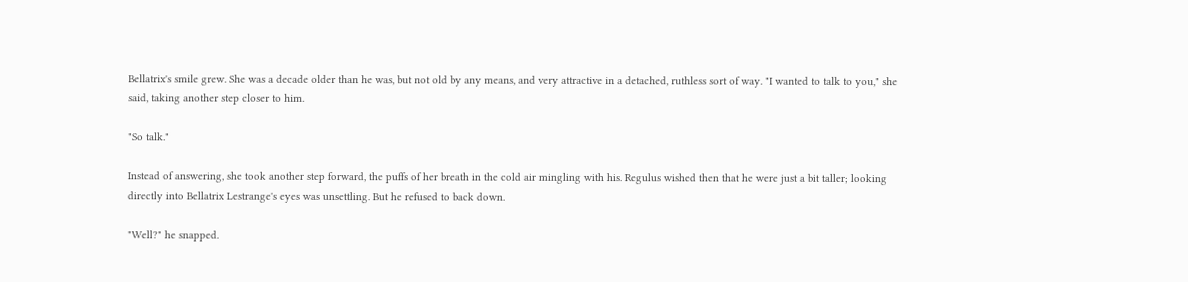Bellatrix's smile grew. She was a decade older than he was, but not old by any means, and very attractive in a detached, ruthless sort of way. "I wanted to talk to you," she said, taking another step closer to him.

"So talk."

Instead of answering, she took another step forward, the puffs of her breath in the cold air mingling with his. Regulus wished then that he were just a bit taller; looking directly into Bellatrix Lestrange's eyes was unsettling. But he refused to back down.

"Well?" he snapped.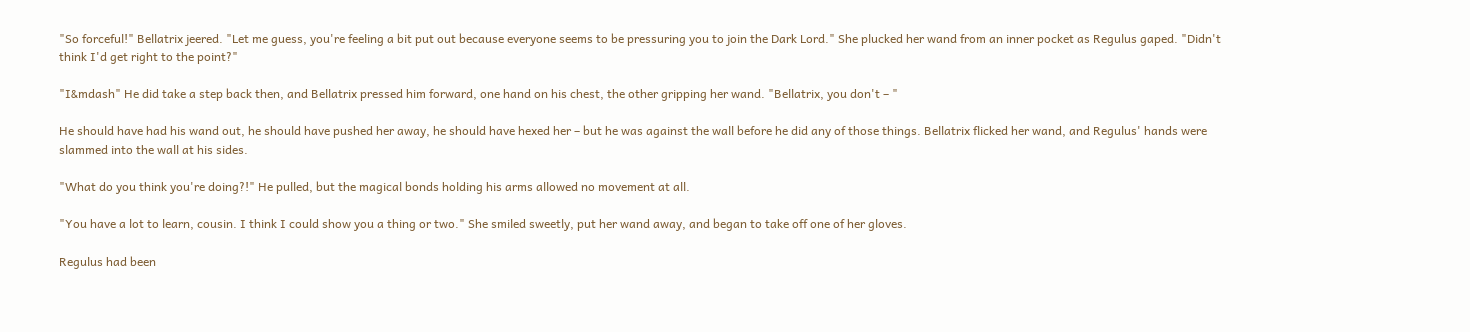"So forceful!" Bellatrix jeered. "Let me guess, you're feeling a bit put out because everyone seems to be pressuring you to join the Dark Lord." She plucked her wand from an inner pocket as Regulus gaped. "Didn't think I'd get right to the point?"

"I&mdash" He did take a step back then, and Bellatrix pressed him forward, one hand on his chest, the other gripping her wand. "Bellatrix, you don't – "

He should have had his wand out, he should have pushed her away, he should have hexed her – but he was against the wall before he did any of those things. Bellatrix flicked her wand, and Regulus' hands were slammed into the wall at his sides.

"What do you think you're doing?!" He pulled, but the magical bonds holding his arms allowed no movement at all.

"You have a lot to learn, cousin. I think I could show you a thing or two." She smiled sweetly, put her wand away, and began to take off one of her gloves.

Regulus had been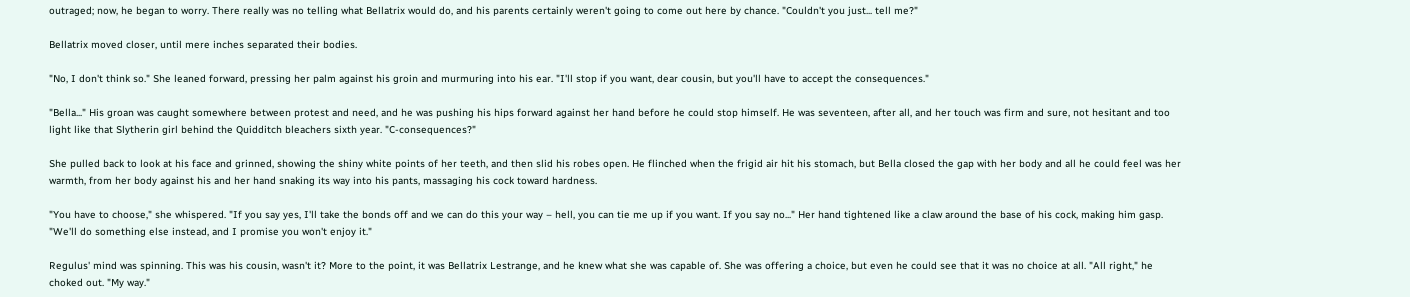outraged; now, he began to worry. There really was no telling what Bellatrix would do, and his parents certainly weren't going to come out here by chance. "Couldn't you just... tell me?"

Bellatrix moved closer, until mere inches separated their bodies.

"No, I don't think so." She leaned forward, pressing her palm against his groin and murmuring into his ear. "I'll stop if you want, dear cousin, but you'll have to accept the consequences."

"Bella..." His groan was caught somewhere between protest and need, and he was pushing his hips forward against her hand before he could stop himself. He was seventeen, after all, and her touch was firm and sure, not hesitant and too light like that Slytherin girl behind the Quidditch bleachers sixth year. "C-consequences?"

She pulled back to look at his face and grinned, showing the shiny white points of her teeth, and then slid his robes open. He flinched when the frigid air hit his stomach, but Bella closed the gap with her body and all he could feel was her warmth, from her body against his and her hand snaking its way into his pants, massaging his cock toward hardness.

"You have to choose," she whispered. "If you say yes, I'll take the bonds off and we can do this your way – hell, you can tie me up if you want. If you say no..." Her hand tightened like a claw around the base of his cock, making him gasp. "We'll do something else instead, and I promise you won't enjoy it."

Regulus' mind was spinning. This was his cousin, wasn't it? More to the point, it was Bellatrix Lestrange, and he knew what she was capable of. She was offering a choice, but even he could see that it was no choice at all. "All right," he choked out. "My way."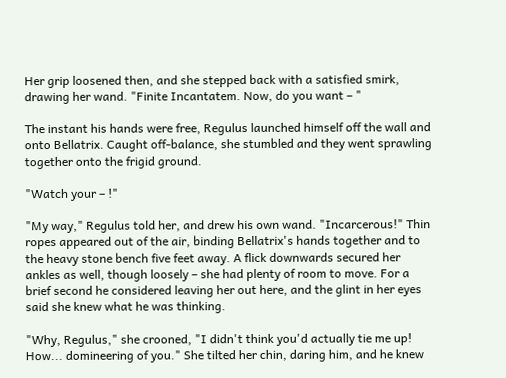Her grip loosened then, and she stepped back with a satisfied smirk, drawing her wand. "Finite Incantatem. Now, do you want – "

The instant his hands were free, Regulus launched himself off the wall and onto Bellatrix. Caught off-balance, she stumbled and they went sprawling together onto the frigid ground.

"Watch your – !"

"My way," Regulus told her, and drew his own wand. "Incarcerous!" Thin ropes appeared out of the air, binding Bellatrix's hands together and to the heavy stone bench five feet away. A flick downwards secured her ankles as well, though loosely – she had plenty of room to move. For a brief second he considered leaving her out here, and the glint in her eyes said she knew what he was thinking.

"Why, Regulus," she crooned, "I didn't think you'd actually tie me up! How... domineering of you." She tilted her chin, daring him, and he knew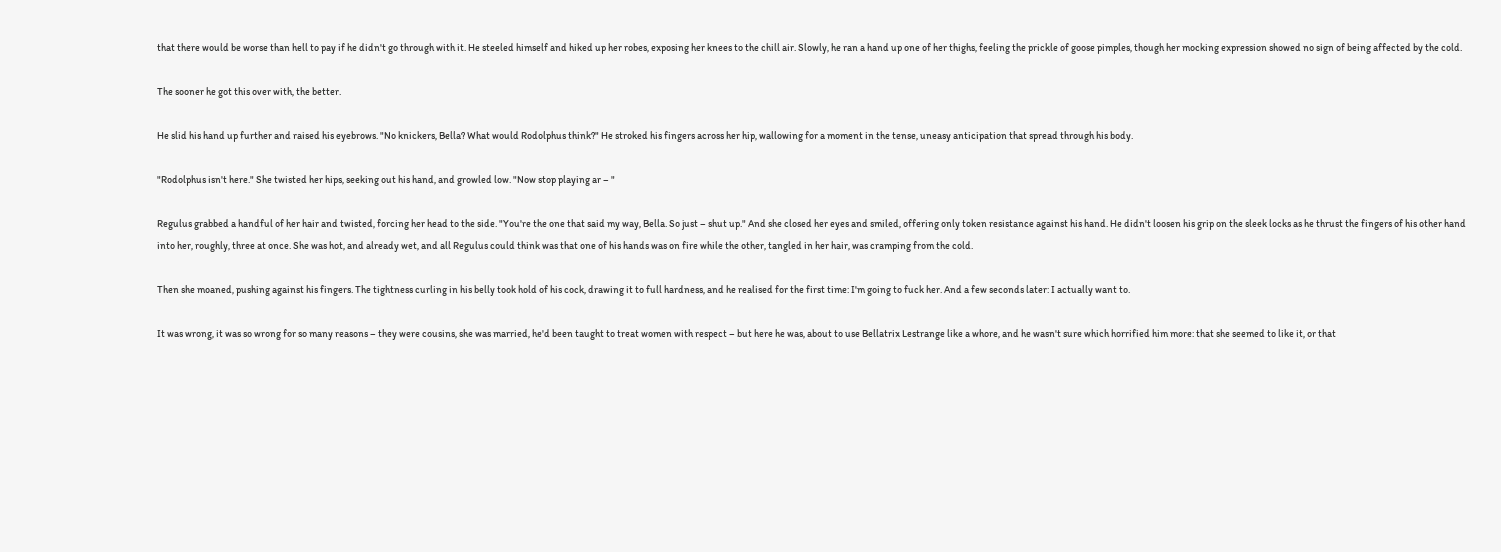that there would be worse than hell to pay if he didn't go through with it. He steeled himself and hiked up her robes, exposing her knees to the chill air. Slowly, he ran a hand up one of her thighs, feeling the prickle of goose pimples, though her mocking expression showed no sign of being affected by the cold.

The sooner he got this over with, the better.

He slid his hand up further and raised his eyebrows. "No knickers, Bella? What would Rodolphus think?" He stroked his fingers across her hip, wallowing for a moment in the tense, uneasy anticipation that spread through his body.

"Rodolphus isn't here." She twisted her hips, seeking out his hand, and growled low. "Now stop playing ar – "

Regulus grabbed a handful of her hair and twisted, forcing her head to the side. "You're the one that said my way, Bella. So just – shut up." And she closed her eyes and smiled, offering only token resistance against his hand. He didn't loosen his grip on the sleek locks as he thrust the fingers of his other hand into her, roughly, three at once. She was hot, and already wet, and all Regulus could think was that one of his hands was on fire while the other, tangled in her hair, was cramping from the cold.

Then she moaned, pushing against his fingers. The tightness curling in his belly took hold of his cock, drawing it to full hardness, and he realised for the first time: I'm going to fuck her. And a few seconds later: I actually want to.

It was wrong, it was so wrong for so many reasons – they were cousins, she was married, he'd been taught to treat women with respect – but here he was, about to use Bellatrix Lestrange like a whore, and he wasn't sure which horrified him more: that she seemed to like it, or that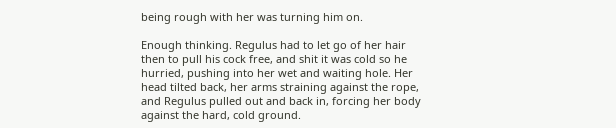being rough with her was turning him on.

Enough thinking. Regulus had to let go of her hair then to pull his cock free, and shit it was cold so he hurried, pushing into her wet and waiting hole. Her head tilted back, her arms straining against the rope, and Regulus pulled out and back in, forcing her body against the hard, cold ground.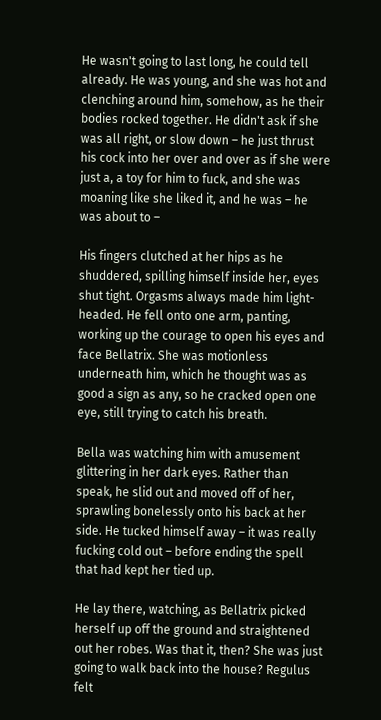He wasn't going to last long, he could tell already. He was young, and she was hot and clenching around him, somehow, as he their bodies rocked together. He didn't ask if she was all right, or slow down – he just thrust his cock into her over and over as if she were just a, a toy for him to fuck, and she was moaning like she liked it, and he was – he was about to –

His fingers clutched at her hips as he shuddered, spilling himself inside her, eyes shut tight. Orgasms always made him light-headed. He fell onto one arm, panting, working up the courage to open his eyes and face Bellatrix. She was motionless underneath him, which he thought was as good a sign as any, so he cracked open one eye, still trying to catch his breath.

Bella was watching him with amusement glittering in her dark eyes. Rather than speak, he slid out and moved off of her, sprawling bonelessly onto his back at her side. He tucked himself away – it was really fucking cold out – before ending the spell that had kept her tied up.

He lay there, watching, as Bellatrix picked herself up off the ground and straightened out her robes. Was that it, then? She was just going to walk back into the house? Regulus felt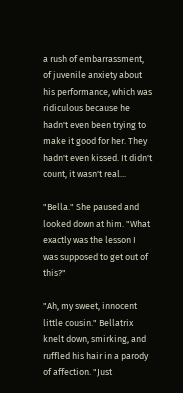a rush of embarrassment, of juvenile anxiety about his performance, which was ridiculous because he hadn't even been trying to make it good for her. They hadn't even kissed. It didn't count, it wasn't real...

"Bella." She paused and looked down at him. "What exactly was the lesson I was supposed to get out of this?"

"Ah, my sweet, innocent little cousin." Bellatrix knelt down, smirking, and ruffled his hair in a parody of affection. "Just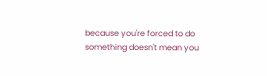because you're forced to do something doesn't mean you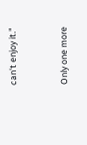can't enjoy it."


Only one more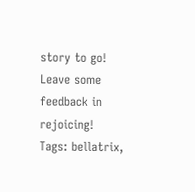story to go! Leave some feedback in rejoicing!
Tags: bellatrix,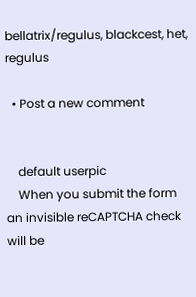bellatrix/regulus, blackcest, het, regulus

  • Post a new comment


    default userpic
    When you submit the form an invisible reCAPTCHA check will be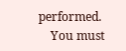performed.
    You must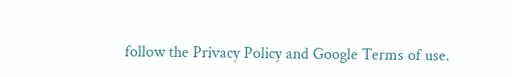follow the Privacy Policy and Google Terms of use.